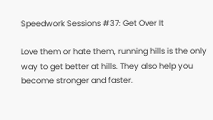Speedwork Sessions #37: Get Over It

Love them or hate them, running hills is the only way to get better at hills. They also help you become stronger and faster.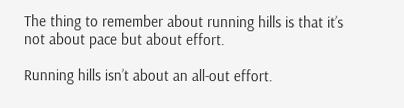The thing to remember about running hills is that it’s not about pace but about effort.

Running hills isn’t about an all-out effort.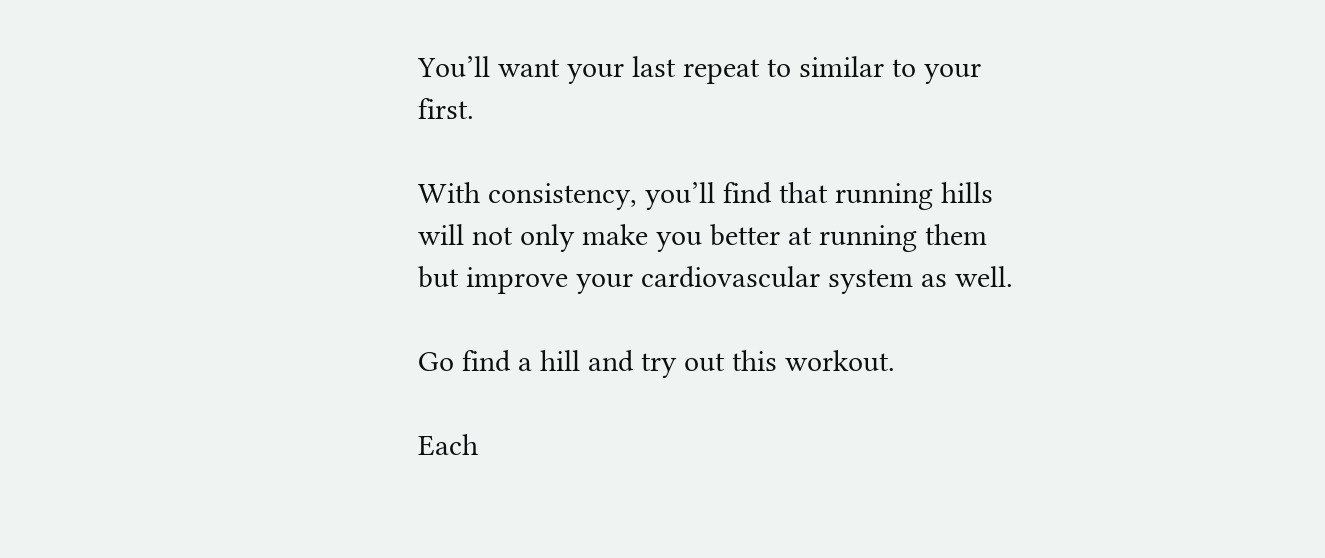You’ll want your last repeat to similar to your first.

With consistency, you’ll find that running hills will not only make you better at running them but improve your cardiovascular system as well.

Go find a hill and try out this workout.

Each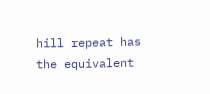hill repeat has the equivalent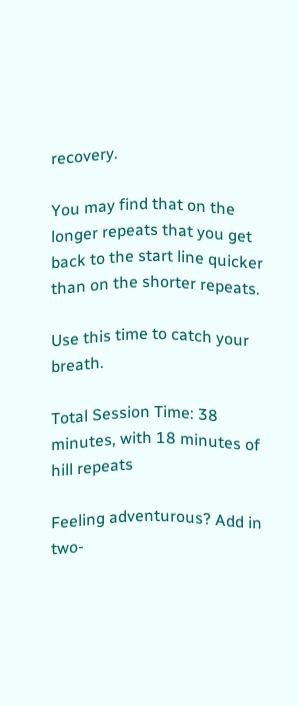recovery.

You may find that on the longer repeats that you get back to the start line quicker than on the shorter repeats.

Use this time to catch your breath.

Total Session Time: 38 minutes, with 18 minutes of hill repeats

Feeling adventurous? Add in two-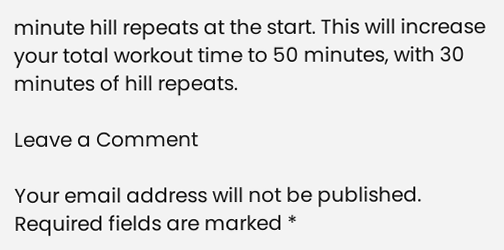minute hill repeats at the start. This will increase your total workout time to 50 minutes, with 30 minutes of hill repeats.

Leave a Comment

Your email address will not be published. Required fields are marked *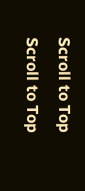Scroll to Top
Scroll to Top